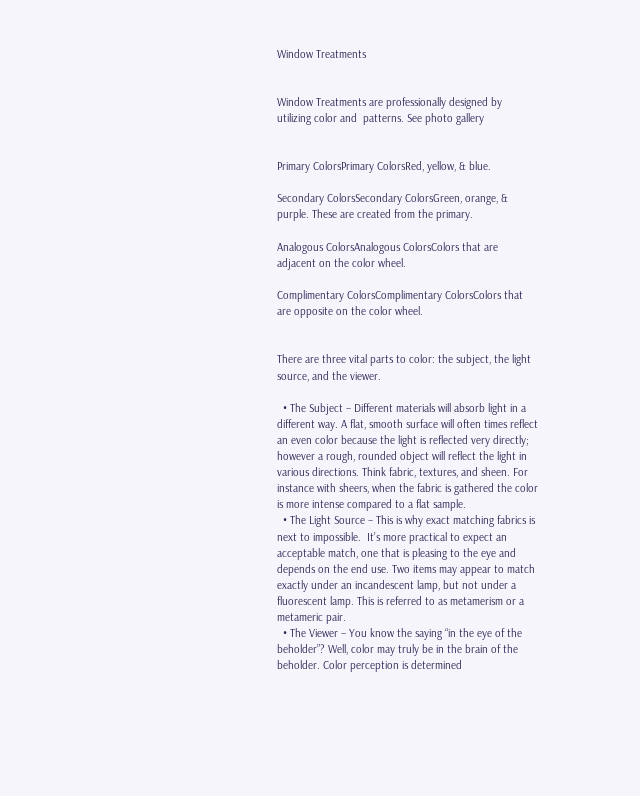Window Treatments


Window Treatments are professionally designed by utilizing color and  patterns. See photo gallery


Primary ColorsPrimary ColorsRed, yellow, & blue.

Secondary ColorsSecondary ColorsGreen, orange, & purple. These are created from the primary.

Analogous ColorsAnalogous ColorsColors that are adjacent on the color wheel.

Complimentary ColorsComplimentary ColorsColors that are opposite on the color wheel.


There are three vital parts to color: the subject, the light source, and the viewer.

  • The Subject – Different materials will absorb light in a different way. A flat, smooth surface will often times reflect an even color because the light is reflected very directly; however a rough, rounded object will reflect the light in various directions. Think fabric, textures, and sheen. For instance with sheers, when the fabric is gathered the color is more intense compared to a flat sample.
  • The Light Source – This is why exact matching fabrics is next to impossible.  It’s more practical to expect an acceptable match, one that is pleasing to the eye and depends on the end use. Two items may appear to match exactly under an incandescent lamp, but not under a fluorescent lamp. This is referred to as metamerism or a metameric pair.
  • The Viewer – You know the saying “in the eye of the beholder”? Well, color may truly be in the brain of the beholder. Color perception is determined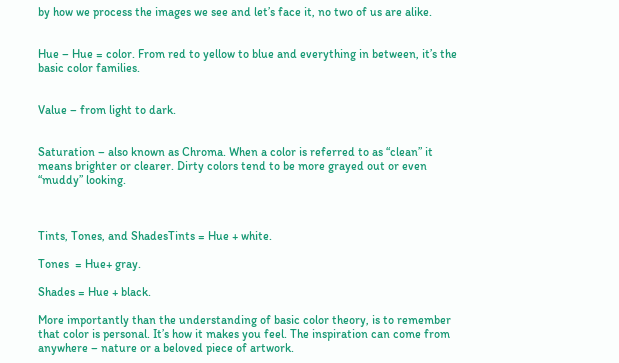by how we process the images we see and let’s face it, no two of us are alike.


Hue – Hue = color. From red to yellow to blue and everything in between, it’s the basic color families.


Value – from light to dark.


Saturation – also known as Chroma. When a color is referred to as “clean” it means brighter or clearer. Dirty colors tend to be more grayed out or even “muddy” looking.



Tints, Tones, and ShadesTints = Hue + white.

Tones  = Hue+ gray.

Shades = Hue + black.

More importantly than the understanding of basic color theory, is to remember that color is personal. It’s how it makes you feel. The inspiration can come from anywhere – nature or a beloved piece of artwork.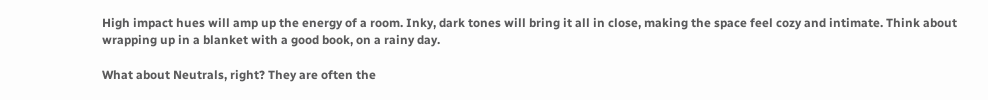High impact hues will amp up the energy of a room. Inky, dark tones will bring it all in close, making the space feel cozy and intimate. Think about wrapping up in a blanket with a good book, on a rainy day.

What about Neutrals, right? They are often the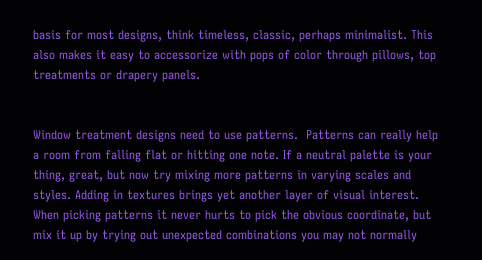basis for most designs, think timeless, classic, perhaps minimalist. This also makes it easy to accessorize with pops of color through pillows, top treatments or drapery panels.


Window treatment designs need to use patterns.  Patterns can really help a room from falling flat or hitting one note. If a neutral palette is your thing, great, but now try mixing more patterns in varying scales and styles. Adding in textures brings yet another layer of visual interest. When picking patterns it never hurts to pick the obvious coordinate, but mix it up by trying out unexpected combinations you may not normally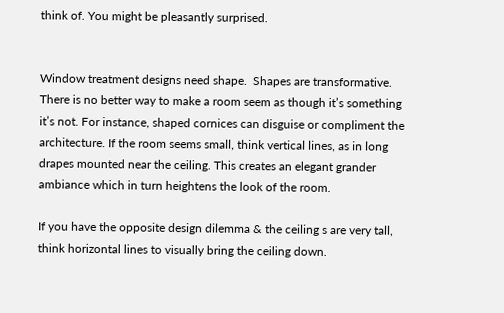think of. You might be pleasantly surprised.


Window treatment designs need shape.  Shapes are transformative. There is no better way to make a room seem as though it’s something it’s not. For instance, shaped cornices can disguise or compliment the architecture. If the room seems small, think vertical lines, as in long drapes mounted near the ceiling. This creates an elegant grander ambiance which in turn heightens the look of the room.

If you have the opposite design dilemma & the ceiling s are very tall, think horizontal lines to visually bring the ceiling down.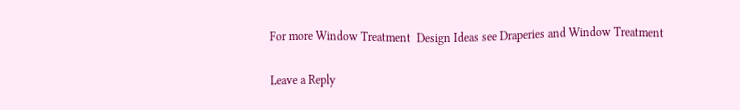For more Window Treatment  Design Ideas see Draperies and Window Treatment

Leave a Reply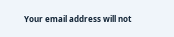Your email address will not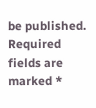be published. Required fields are marked *